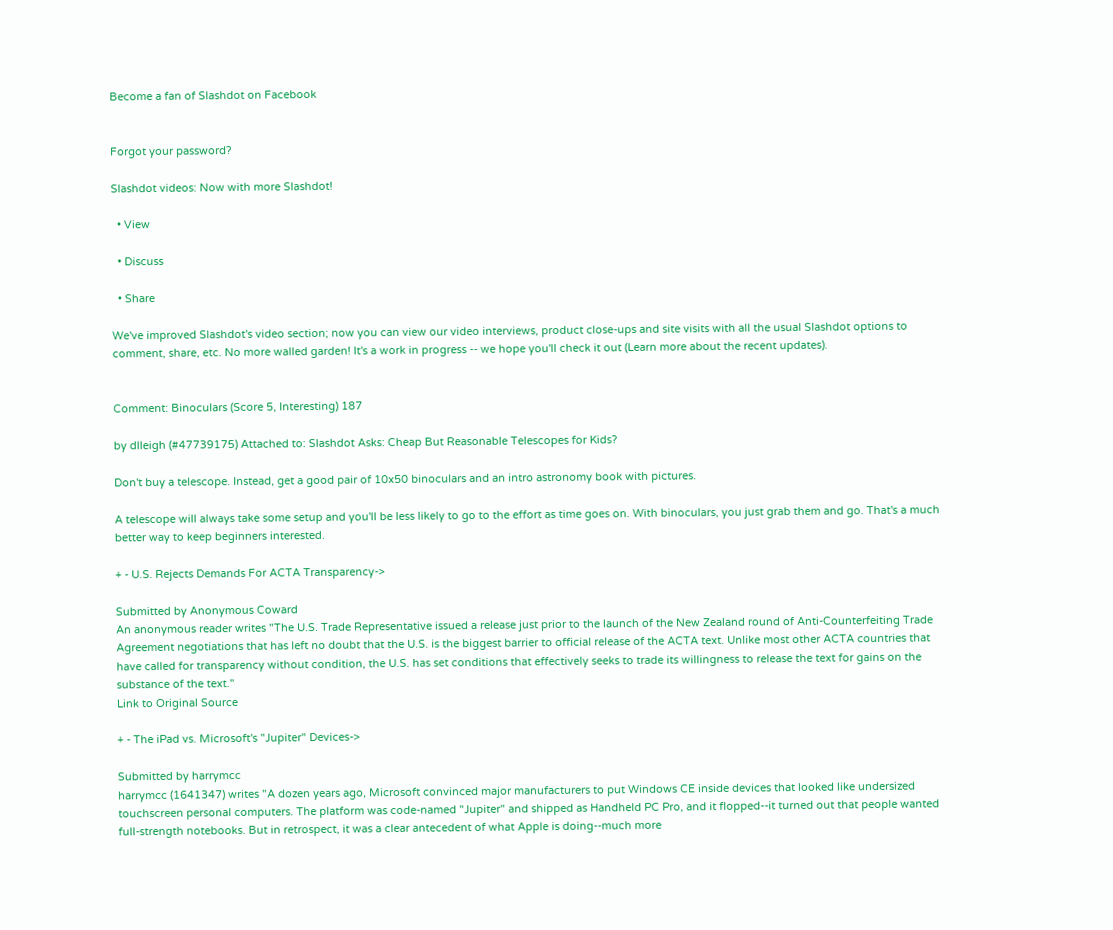Become a fan of Slashdot on Facebook


Forgot your password?

Slashdot videos: Now with more Slashdot!

  • View

  • Discuss

  • Share

We've improved Slashdot's video section; now you can view our video interviews, product close-ups and site visits with all the usual Slashdot options to comment, share, etc. No more walled garden! It's a work in progress -- we hope you'll check it out (Learn more about the recent updates).


Comment: Binoculars (Score 5, Interesting) 187

by dlleigh (#47739175) Attached to: Slashdot Asks: Cheap But Reasonable Telescopes for Kids?

Don't buy a telescope. Instead, get a good pair of 10x50 binoculars and an intro astronomy book with pictures.

A telescope will always take some setup and you'll be less likely to go to the effort as time goes on. With binoculars, you just grab them and go. That's a much better way to keep beginners interested.

+ - U.S. Rejects Demands For ACTA Transparency->

Submitted by Anonymous Coward
An anonymous reader writes "The U.S. Trade Representative issued a release just prior to the launch of the New Zealand round of Anti-Counterfeiting Trade Agreement negotiations that has left no doubt that the U.S. is the biggest barrier to official release of the ACTA text. Unlike most other ACTA countries that have called for transparency without condition, the U.S. has set conditions that effectively seeks to trade its willingness to release the text for gains on the substance of the text."
Link to Original Source

+ - The iPad vs. Microsoft's "Jupiter" Devices->

Submitted by harrymcc
harrymcc (1641347) writes "A dozen years ago, Microsoft convinced major manufacturers to put Windows CE inside devices that looked like undersized touchscreen personal computers. The platform was code-named "Jupiter" and shipped as Handheld PC Pro, and it flopped--it turned out that people wanted full-strength notebooks. But in retrospect, it was a clear antecedent of what Apple is doing--much more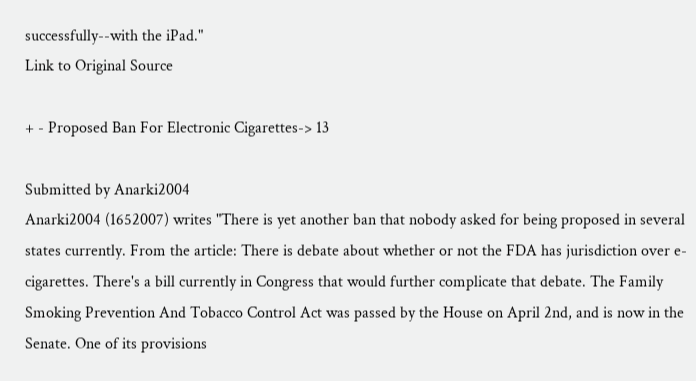successfully--with the iPad."
Link to Original Source

+ - Proposed Ban For Electronic Cigarettes-> 13

Submitted by Anarki2004
Anarki2004 (1652007) writes "There is yet another ban that nobody asked for being proposed in several states currently. From the article: There is debate about whether or not the FDA has jurisdiction over e-cigarettes. There's a bill currently in Congress that would further complicate that debate. The Family Smoking Prevention And Tobacco Control Act was passed by the House on April 2nd, and is now in the Senate. One of its provisions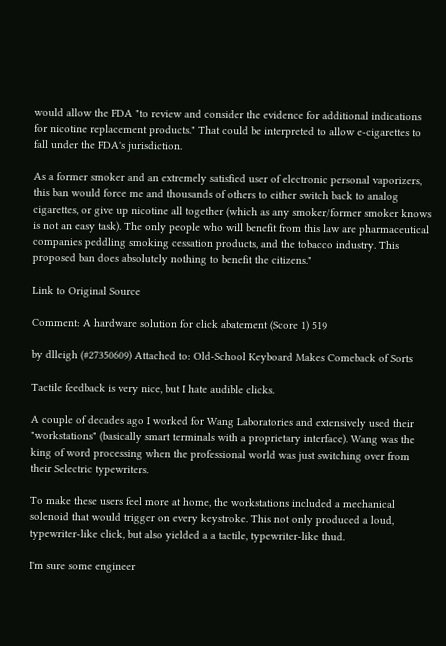would allow the FDA "to review and consider the evidence for additional indications for nicotine replacement products." That could be interpreted to allow e-cigarettes to fall under the FDA's jurisdiction.

As a former smoker and an extremely satisfied user of electronic personal vaporizers, this ban would force me and thousands of others to either switch back to analog cigarettes, or give up nicotine all together (which as any smoker/former smoker knows is not an easy task). The only people who will benefit from this law are pharmaceutical companies peddling smoking cessation products, and the tobacco industry. This proposed ban does absolutely nothing to benefit the citizens."

Link to Original Source

Comment: A hardware solution for click abatement (Score 1) 519

by dlleigh (#27350609) Attached to: Old-School Keyboard Makes Comeback of Sorts

Tactile feedback is very nice, but I hate audible clicks.

A couple of decades ago I worked for Wang Laboratories and extensively used their "workstations" (basically smart terminals with a proprietary interface). Wang was the king of word processing when the professional world was just switching over from their Selectric typewriters.

To make these users feel more at home, the workstations included a mechanical solenoid that would trigger on every keystroke. This not only produced a loud, typewriter-like click, but also yielded a a tactile, typewriter-like thud.

I'm sure some engineer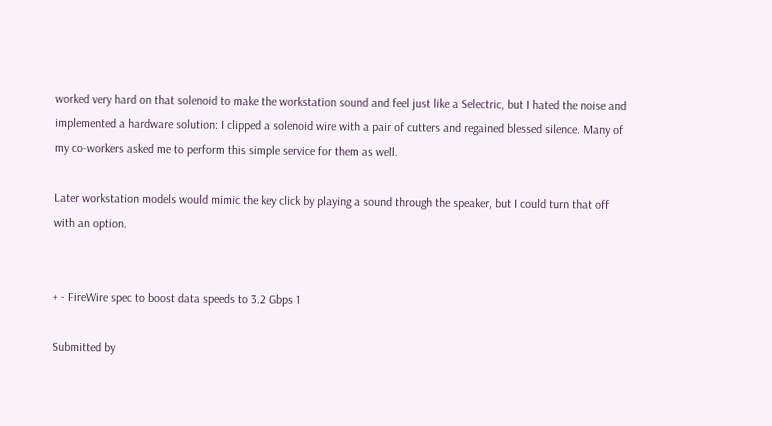worked very hard on that solenoid to make the workstation sound and feel just like a Selectric, but I hated the noise and implemented a hardware solution: I clipped a solenoid wire with a pair of cutters and regained blessed silence. Many of my co-workers asked me to perform this simple service for them as well.

Later workstation models would mimic the key click by playing a sound through the speaker, but I could turn that off with an option.


+ - FireWire spec to boost data speeds to 3.2 Gbps 1

Submitted by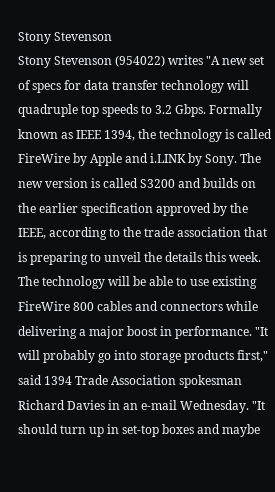Stony Stevenson
Stony Stevenson (954022) writes "A new set of specs for data transfer technology will quadruple top speeds to 3.2 Gbps. Formally known as IEEE 1394, the technology is called FireWire by Apple and i.LINK by Sony. The new version is called S3200 and builds on the earlier specification approved by the IEEE, according to the trade association that is preparing to unveil the details this week. The technology will be able to use existing FireWire 800 cables and connectors while delivering a major boost in performance. "It will probably go into storage products first," said 1394 Trade Association spokesman Richard Davies in an e-mail Wednesday. "It should turn up in set-top boxes and maybe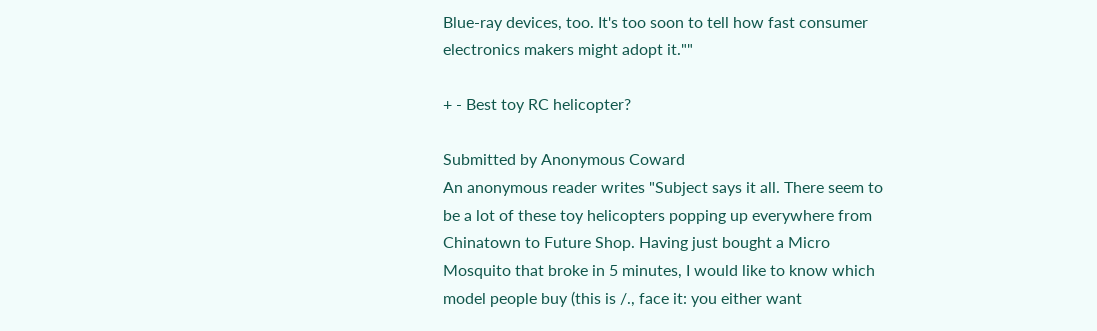Blue-ray devices, too. It's too soon to tell how fast consumer electronics makers might adopt it.""

+ - Best toy RC helicopter?

Submitted by Anonymous Coward
An anonymous reader writes "Subject says it all. There seem to be a lot of these toy helicopters popping up everywhere from Chinatown to Future Shop. Having just bought a Micro Mosquito that broke in 5 minutes, I would like to know which model people buy (this is /., face it: you either want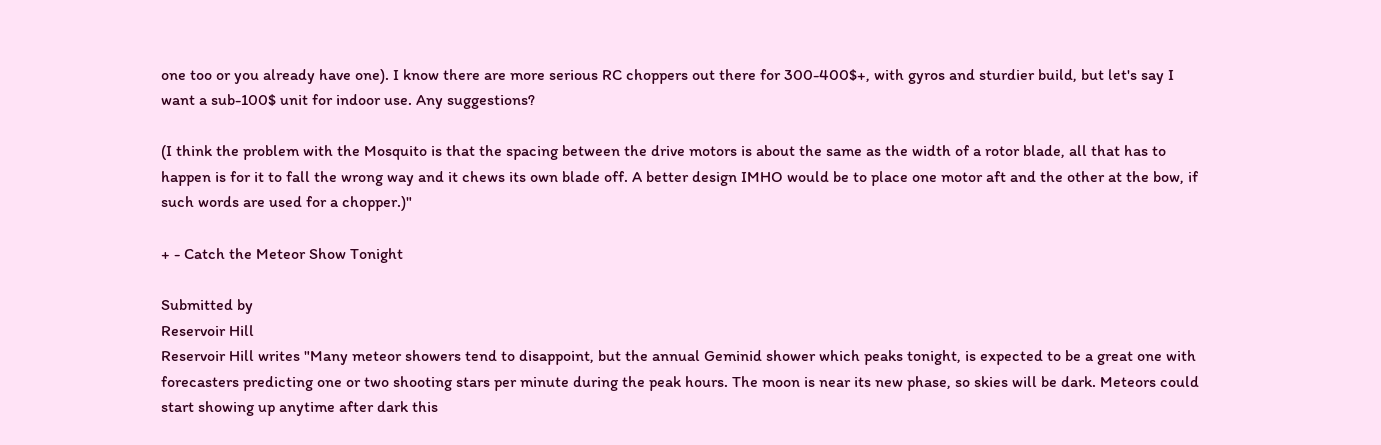one too or you already have one). I know there are more serious RC choppers out there for 300-400$+, with gyros and sturdier build, but let's say I want a sub-100$ unit for indoor use. Any suggestions?

(I think the problem with the Mosquito is that the spacing between the drive motors is about the same as the width of a rotor blade, all that has to happen is for it to fall the wrong way and it chews its own blade off. A better design IMHO would be to place one motor aft and the other at the bow, if such words are used for a chopper.)"

+ - Catch the Meteor Show Tonight

Submitted by
Reservoir Hill
Reservoir Hill writes "Many meteor showers tend to disappoint, but the annual Geminid shower which peaks tonight, is expected to be a great one with forecasters predicting one or two shooting stars per minute during the peak hours. The moon is near its new phase, so skies will be dark. Meteors could start showing up anytime after dark this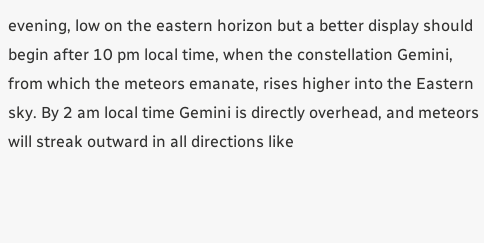evening, low on the eastern horizon but a better display should begin after 10 pm local time, when the constellation Gemini, from which the meteors emanate, rises higher into the Eastern sky. By 2 am local time Gemini is directly overhead, and meteors will streak outward in all directions like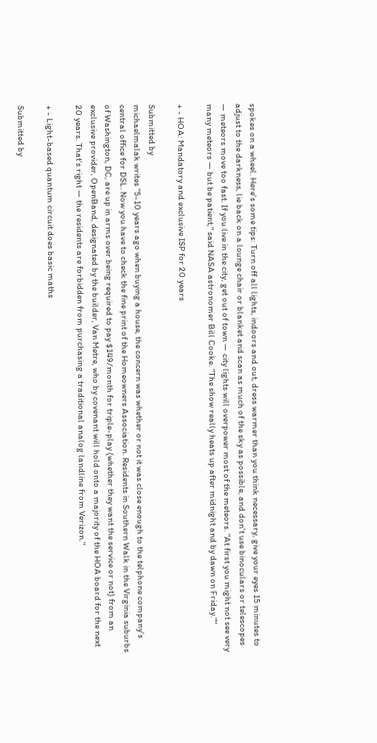spokes on a wheel. Here's some tips: Turn off all lights, indoors and out, dress warmer than you think necessary, give your eyes 15 minutes to adjust to the darkness, lie back on a lounge chair or blanket and scan as much of the sky as possible, and don't use binoculars or telescopes — meteors move too fast. If you live in the city, get out of town — city lights will overpower most of the meteors. "At first you might not see very many meteors — but be patient," said NASA astronomer Bill Cooke. "The show really heats up after midnight and by dawn on Friday.""

+ - HOA: Mandatory and exclusive ISP for 20 years

Submitted by
michaelmalak writes "5-10 years ago when buying a house, the concern was whether or not it was close enough to the telphone company's central office for DSL. Now you have to check the fine print of the Homeowners Association. Residents in Southern Walk in the Virginia suburbs of Washington, DC, are up in arms over being required to pay $149/month for triple-play (whether they want the service or not) from an exclusive provider, OpenBand, designated by the builder, Van Metre, who by covenant will hold onto a majority of the HOA board for the next 20 years. That's right — the residents are forbidden from purchasing a traditional analog landline from Verizon."

+ - Light-based quantum circuit does basic maths

Submitted by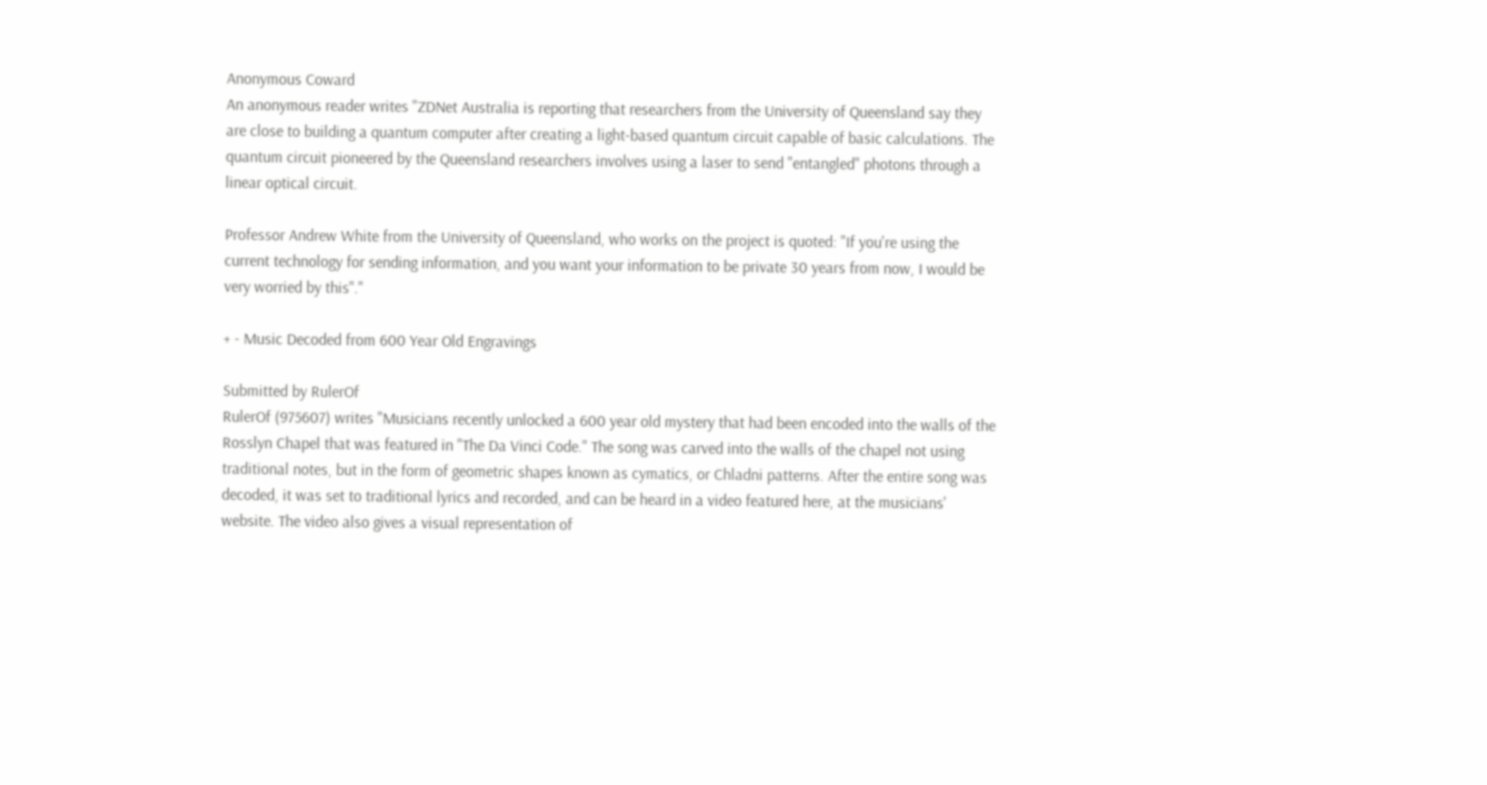Anonymous Coward
An anonymous reader writes "ZDNet Australia is reporting that researchers from the University of Queensland say they are close to building a quantum computer after creating a light-based quantum circuit capable of basic calculations. The quantum circuit pioneered by the Queensland researchers involves using a laser to send "entangled" photons through a linear optical circuit.

Professor Andrew White from the University of Queensland, who works on the project is quoted: "If you're using the current technology for sending information, and you want your information to be private 30 years from now, I would be very worried by this"."

+ - Music Decoded from 600 Year Old Engravings

Submitted by RulerOf
RulerOf (975607) writes "Musicians recently unlocked a 600 year old mystery that had been encoded into the walls of the Rosslyn Chapel that was featured in "The Da Vinci Code." The song was carved into the walls of the chapel not using traditional notes, but in the form of geometric shapes known as cymatics, or Chladni patterns. After the entire song was decoded, it was set to traditional lyrics and recorded, and can be heard in a video featured here, at the musicians' website. The video also gives a visual representation of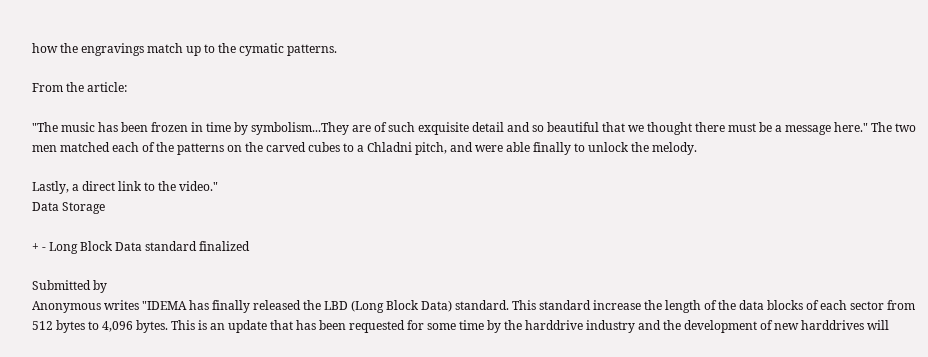how the engravings match up to the cymatic patterns.

From the article:

"The music has been frozen in time by symbolism...They are of such exquisite detail and so beautiful that we thought there must be a message here." The two men matched each of the patterns on the carved cubes to a Chladni pitch, and were able finally to unlock the melody.

Lastly, a direct link to the video."
Data Storage

+ - Long Block Data standard finalized

Submitted by
Anonymous writes "IDEMA has finally released the LBD (Long Block Data) standard. This standard increase the length of the data blocks of each sector from 512 bytes to 4,096 bytes. This is an update that has been requested for some time by the harddrive industry and the development of new harddrives will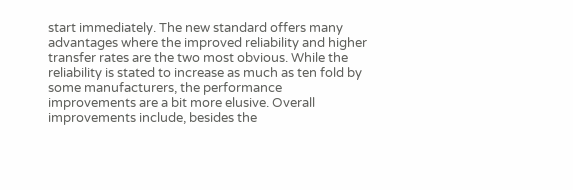start immediately. The new standard offers many advantages where the improved reliability and higher transfer rates are the two most obvious. While the reliability is stated to increase as much as ten fold by some manufacturers, the performance improvements are a bit more elusive. Overall improvements include, besides the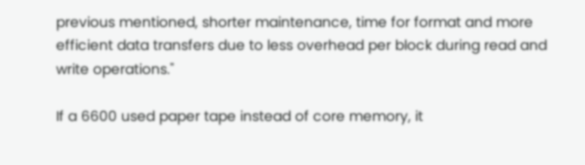previous mentioned, shorter maintenance, time for format and more efficient data transfers due to less overhead per block during read and write operations."

If a 6600 used paper tape instead of core memory, it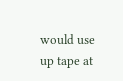would use up tape at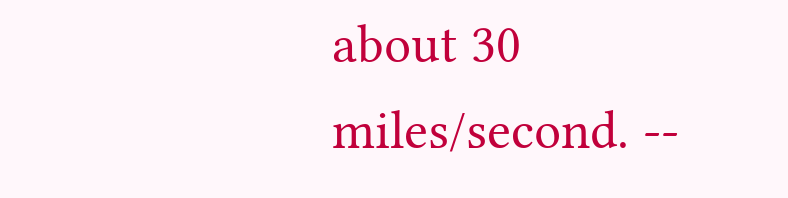about 30 miles/second. --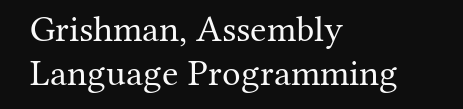Grishman, Assembly Language Programming